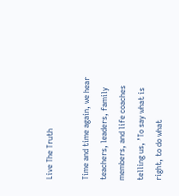Live The Truth

Time and time again, we hear teachers, leaders, family members, and life coaches telling us, ’To say what is right, to do what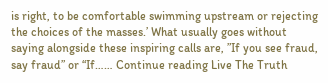is right, to be comfortable swimming upstream or rejecting the choices of the masses.’ What usually goes without saying alongside these inspiring calls are, ”If you see fraud, say fraud” or “If…… Continue reading Live The Truth